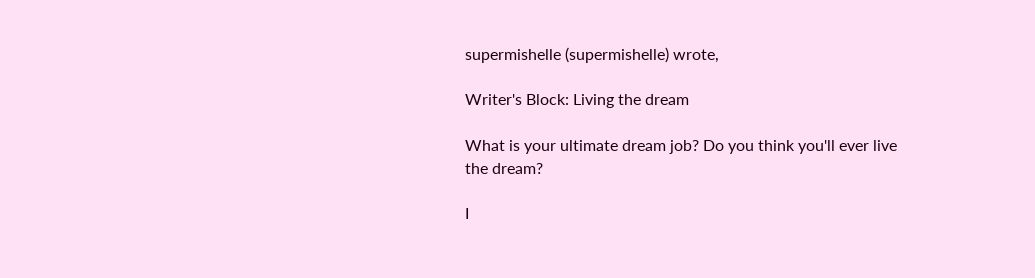supermishelle (supermishelle) wrote,

Writer's Block: Living the dream

What is your ultimate dream job? Do you think you'll ever live the dream?

I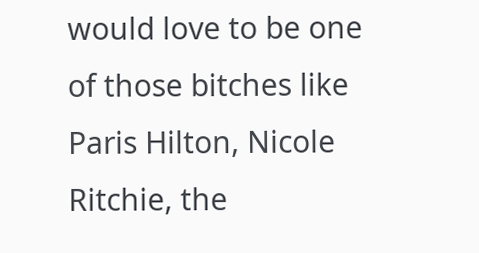would love to be one of those bitches like Paris Hilton, Nicole Ritchie, the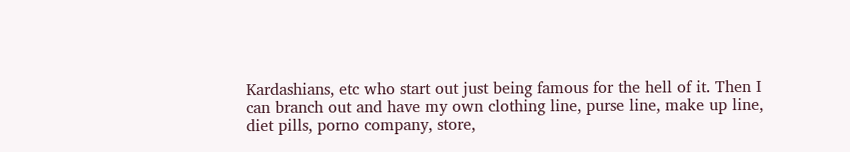Kardashians, etc who start out just being famous for the hell of it. Then I can branch out and have my own clothing line, purse line, make up line, diet pills, porno company, store,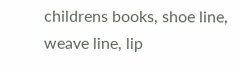childrens books, shoe line, weave line, lip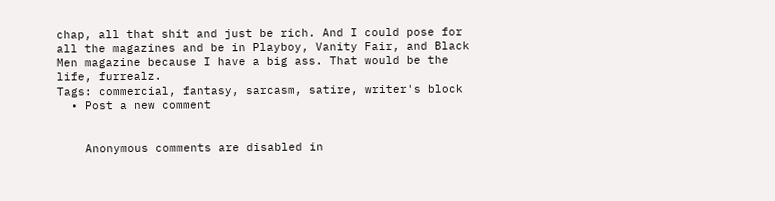chap, all that shit and just be rich. And I could pose for all the magazines and be in Playboy, Vanity Fair, and Black Men magazine because I have a big ass. That would be the life, furrealz.
Tags: commercial, fantasy, sarcasm, satire, writer's block
  • Post a new comment


    Anonymous comments are disabled in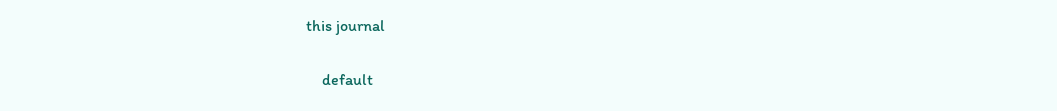this journal

    default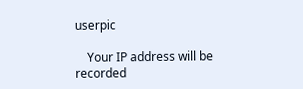userpic

    Your IP address will be recorded